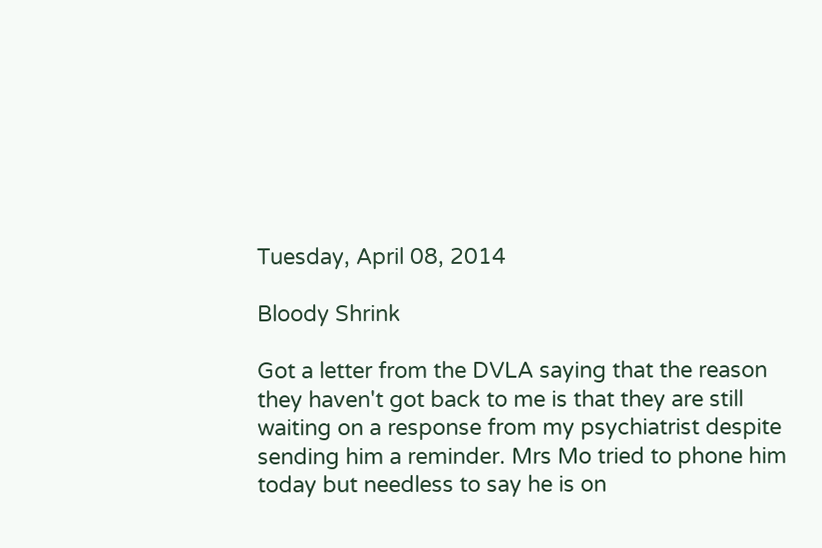Tuesday, April 08, 2014

Bloody Shrink

Got a letter from the DVLA saying that the reason they haven't got back to me is that they are still waiting on a response from my psychiatrist despite sending him a reminder. Mrs Mo tried to phone him today but needless to say he is on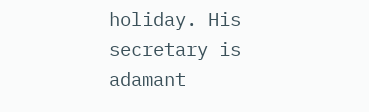holiday. His secretary is adamant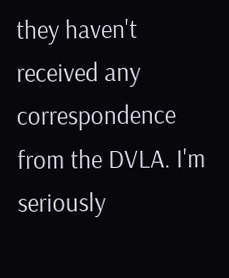they haven't received any correspondence from the DVLA. I'm seriously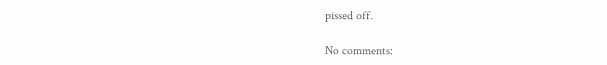pissed off.

No comments: